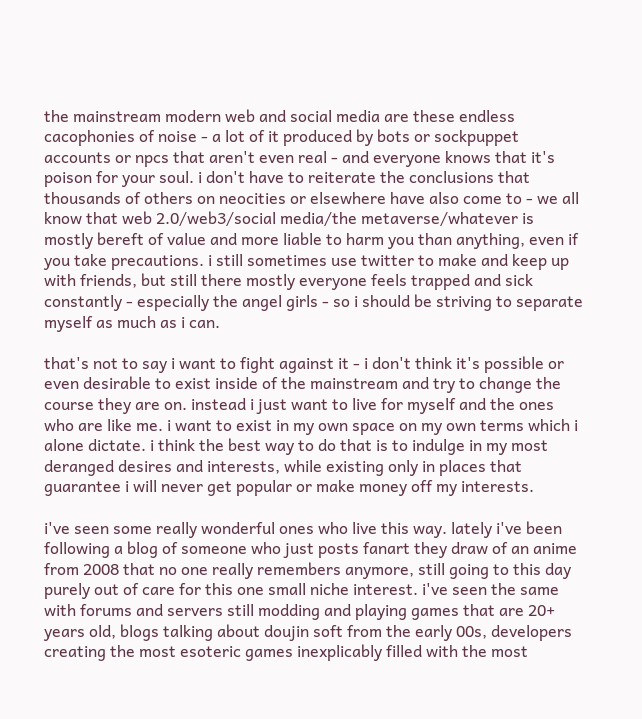the mainstream modern web and social media are these endless cacophonies of noise - a lot of it produced by bots or sockpuppet accounts or npcs that aren't even real - and everyone knows that it's poison for your soul. i don't have to reiterate the conclusions that thousands of others on neocities or elsewhere have also come to - we all know that web 2.0/web3/social media/the metaverse/whatever is mostly bereft of value and more liable to harm you than anything, even if you take precautions. i still sometimes use twitter to make and keep up with friends, but still there mostly everyone feels trapped and sick constantly - especially the angel girls - so i should be striving to separate myself as much as i can.

that's not to say i want to fight against it - i don't think it's possible or even desirable to exist inside of the mainstream and try to change the course they are on. instead i just want to live for myself and the ones who are like me. i want to exist in my own space on my own terms which i alone dictate. i think the best way to do that is to indulge in my most deranged desires and interests, while existing only in places that guarantee i will never get popular or make money off my interests.

i've seen some really wonderful ones who live this way. lately i've been following a blog of someone who just posts fanart they draw of an anime from 2008 that no one really remembers anymore, still going to this day purely out of care for this one small niche interest. i've seen the same with forums and servers still modding and playing games that are 20+ years old, blogs talking about doujin soft from the early 00s, developers creating the most esoteric games inexplicably filled with the most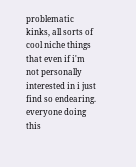problematic kinks, all sorts of cool niche things that even if i'm not personally interested in i just find so endearing. everyone doing this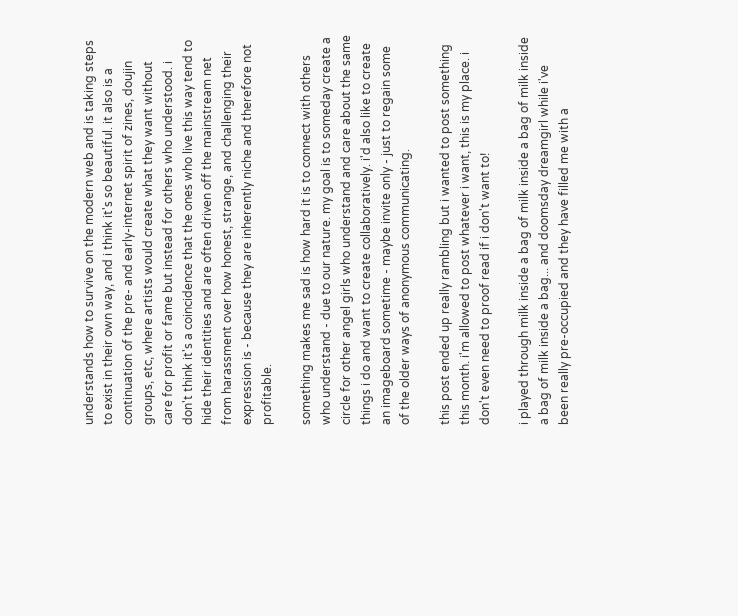understands how to survive on the modern web and is taking steps to exist in their own way, and i think it's so beautiful. it also is a continuation of the pre- and early-internet spirit of zines, doujin groups, etc, where artists would create what they want without care for profit or fame but instead for others who understood. i don't think it's a coincidence that the ones who live this way tend to hide their identities and are often driven off the mainstream net from harassment over how honest, strange, and challenging their expression is - because they are inherently niche and therefore not profitable.

something makes me sad is how hard it is to connect with others who understand - due to our nature. my goal is to someday create a circle for other angel girls who understand and care about the same things i do and want to create collaboratively. i'd also like to create an imageboard sometime - maybe invite only - just to regain some of the older ways of anonymous communicating.

this post ended up really rambling but i wanted to post something this month. i'm allowed to post whatever i want, this is my place. i don't even need to proof read if i don't want to!

i played through milk inside a bag of milk inside a bag of milk inside a bag of milk inside a bag... and doomsday dreamgirl while i've been really pre-occupied and they have filled me with a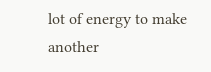lot of energy to make another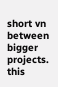short vn between bigger projects. this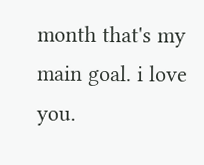month that's my main goal. i love you.